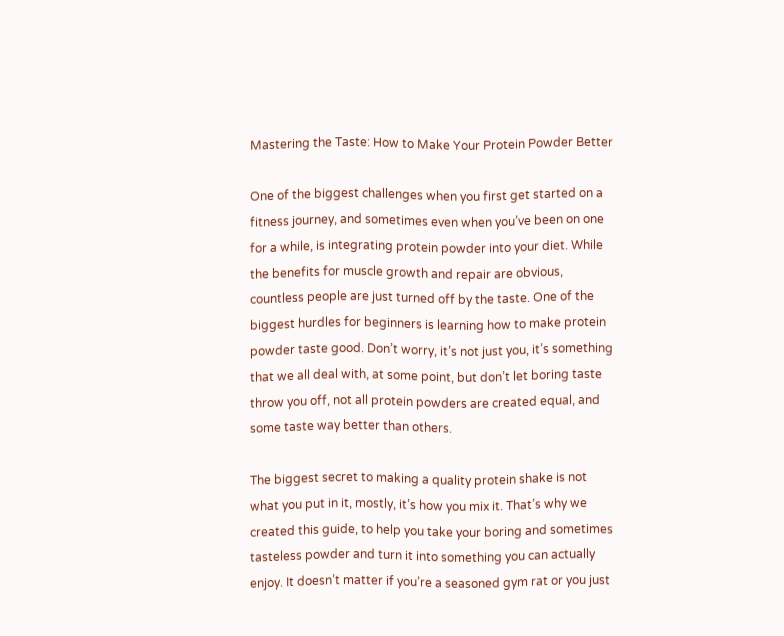Mastering the Taste: How to Make Your Protein Powder Better

One of the biggest challenges when you first get started on a fitness journey, and sometimes even when you’ve been on one for a while, is integrating protein powder into your diet. While the benefits for muscle growth and repair are obvious, countless people are just turned off by the taste. One of the biggest hurdles for beginners is learning how to make protein powder taste good. Don’t worry, it’s not just you, it’s something that we all deal with, at some point, but don’t let boring taste throw you off, not all protein powders are created equal, and some taste way better than others.

The biggest secret to making a quality protein shake is not what you put in it, mostly, it’s how you mix it. That’s why we created this guide, to help you take your boring and sometimes tasteless powder and turn it into something you can actually enjoy. It doesn’t matter if you’re a seasoned gym rat or you just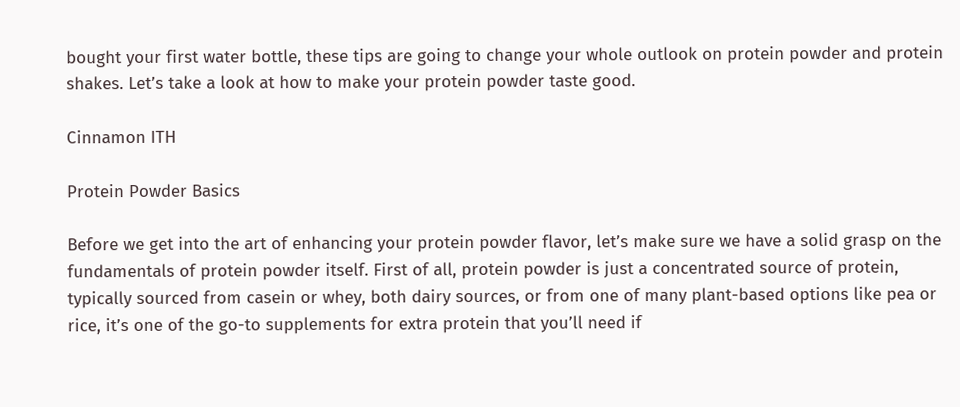bought your first water bottle, these tips are going to change your whole outlook on protein powder and protein shakes. Let’s take a look at how to make your protein powder taste good.

Cinnamon ITH

Protein Powder Basics

Before we get into the art of enhancing your protein powder flavor, let’s make sure we have a solid grasp on the fundamentals of protein powder itself. First of all, protein powder is just a concentrated source of protein, typically sourced from casein or whey, both dairy sources, or from one of many plant-based options like pea or rice, it’s one of the go-to supplements for extra protein that you’ll need if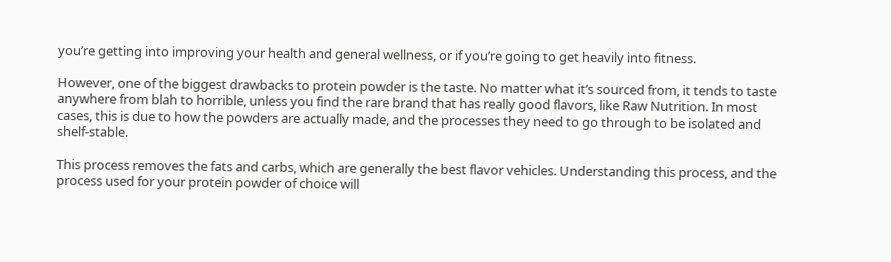you’re getting into improving your health and general wellness, or if you’re going to get heavily into fitness.

However, one of the biggest drawbacks to protein powder is the taste. No matter what it’s sourced from, it tends to taste anywhere from blah to horrible, unless you find the rare brand that has really good flavors, like Raw Nutrition. In most cases, this is due to how the powders are actually made, and the processes they need to go through to be isolated and shelf-stable.

This process removes the fats and carbs, which are generally the best flavor vehicles. Understanding this process, and the process used for your protein powder of choice will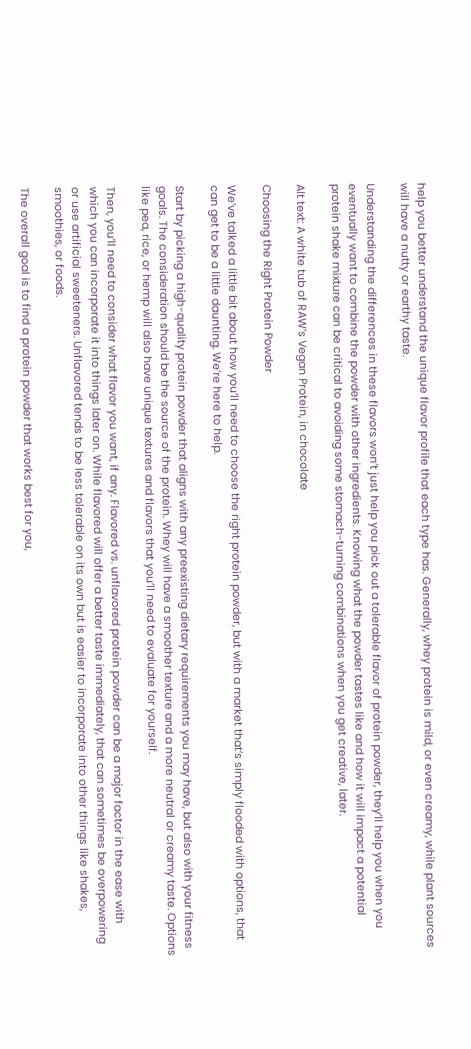help you better understand the unique flavor profile that each type has. Generally, whey protein is mild, or even creamy, while plant sources will have a nutty or earthy taste.

Understanding the differences in these flavors won’t just help you pick out a tolerable flavor of protein powder, they’ll help you when you eventually want to combine the powder with other ingredients. Knowing what the powder tastes like and how it will impact a potential protein shake mixture can be critical to avoiding some stomach-turning combinations when you get creative, later.

Alt text: A white tub of RAW’s Vegan Protein, in chocolate

Choosing the Right Protein Powder

We’ve talked a little bit about how you’ll need to choose the right protein powder, but with a market that’s simply flooded with options, that can get to be a little daunting. We’re here to help.

Start by picking a high-quality protein powder that aligns with any preexisting dietary requirements you may have, but also with your fitness goals. The consideration should be the source of the protein. Whey will have a smoother texture and a more neutral or creamy taste. Options like pea, rice, or hemp will also have unique textures and flavors that you’ll need to evaluate for yourself.

Then, you’ll need to consider what flavor you want, if any. Flavored vs. unflavored protein powder can be a major factor in the ease with which you can incorporate it into things later on. While flavored will offer a better taste immediately, that can sometimes be overpowering or use artificial sweeteners. Unflavored tends to be less tolerable on its own but is easier to incorporate into other things like shakes, smoothies, or foods.

The overall goal is to find a protein powder that works best for you,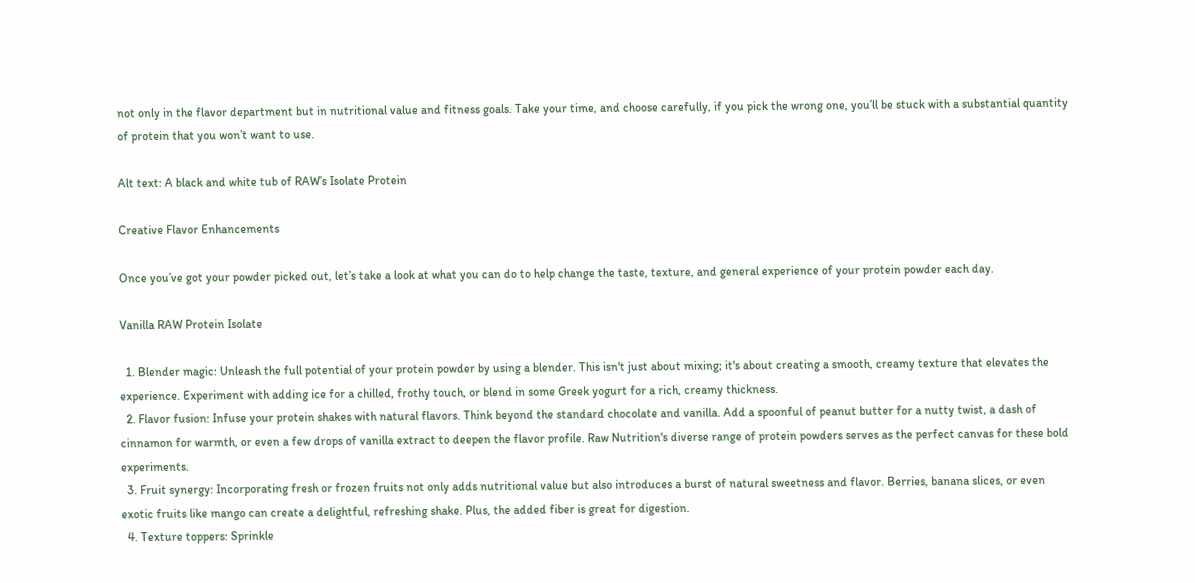not only in the flavor department but in nutritional value and fitness goals. Take your time, and choose carefully, if you pick the wrong one, you’ll be stuck with a substantial quantity of protein that you won’t want to use.

Alt text: A black and white tub of RAW’s Isolate Protein

Creative Flavor Enhancements

Once you’ve got your powder picked out, let’s take a look at what you can do to help change the taste, texture, and general experience of your protein powder each day.

Vanilla RAW Protein Isolate

  1. Blender magic: Unleash the full potential of your protein powder by using a blender. This isn't just about mixing; it's about creating a smooth, creamy texture that elevates the experience. Experiment with adding ice for a chilled, frothy touch, or blend in some Greek yogurt for a rich, creamy thickness.
  2. Flavor fusion: Infuse your protein shakes with natural flavors. Think beyond the standard chocolate and vanilla. Add a spoonful of peanut butter for a nutty twist, a dash of cinnamon for warmth, or even a few drops of vanilla extract to deepen the flavor profile. Raw Nutrition's diverse range of protein powders serves as the perfect canvas for these bold experiments.
  3. Fruit synergy: Incorporating fresh or frozen fruits not only adds nutritional value but also introduces a burst of natural sweetness and flavor. Berries, banana slices, or even exotic fruits like mango can create a delightful, refreshing shake. Plus, the added fiber is great for digestion.
  4. Texture toppers: Sprinkle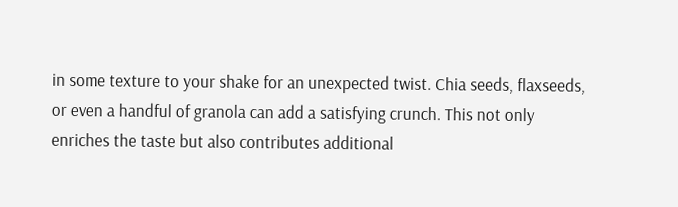in some texture to your shake for an unexpected twist. Chia seeds, flaxseeds, or even a handful of granola can add a satisfying crunch. This not only enriches the taste but also contributes additional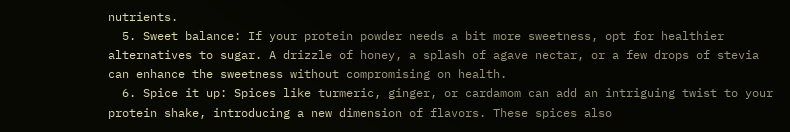nutrients.
  5. Sweet balance: If your protein powder needs a bit more sweetness, opt for healthier alternatives to sugar. A drizzle of honey, a splash of agave nectar, or a few drops of stevia can enhance the sweetness without compromising on health.
  6. Spice it up: Spices like turmeric, ginger, or cardamom can add an intriguing twist to your protein shake, introducing a new dimension of flavors. These spices also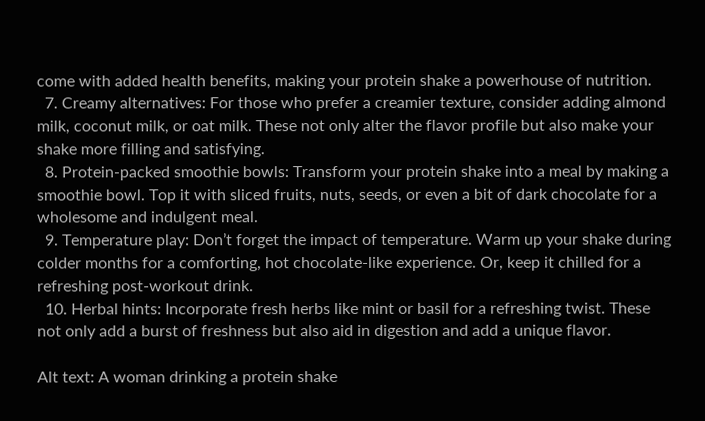come with added health benefits, making your protein shake a powerhouse of nutrition.
  7. Creamy alternatives: For those who prefer a creamier texture, consider adding almond milk, coconut milk, or oat milk. These not only alter the flavor profile but also make your shake more filling and satisfying.
  8. Protein-packed smoothie bowls: Transform your protein shake into a meal by making a smoothie bowl. Top it with sliced fruits, nuts, seeds, or even a bit of dark chocolate for a wholesome and indulgent meal.
  9. Temperature play: Don’t forget the impact of temperature. Warm up your shake during colder months for a comforting, hot chocolate-like experience. Or, keep it chilled for a refreshing post-workout drink.
  10. Herbal hints: Incorporate fresh herbs like mint or basil for a refreshing twist. These not only add a burst of freshness but also aid in digestion and add a unique flavor.

Alt text: A woman drinking a protein shake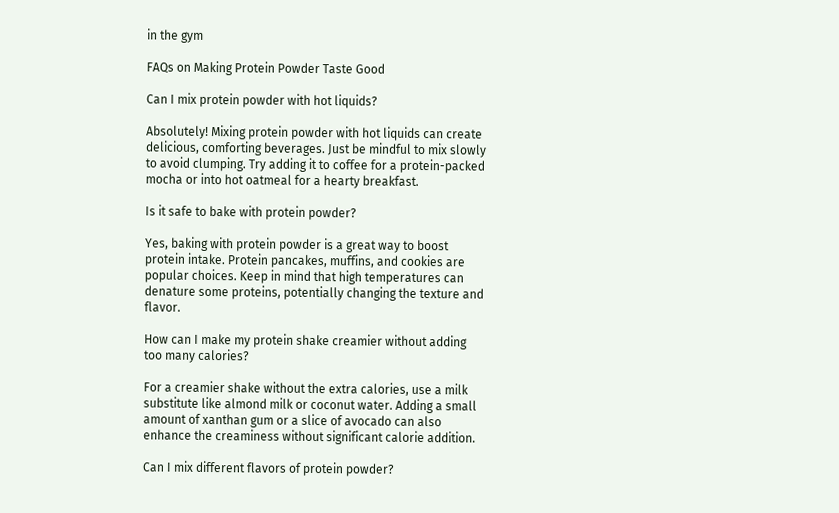in the gym

FAQs on Making Protein Powder Taste Good

Can I mix protein powder with hot liquids?

Absolutely! Mixing protein powder with hot liquids can create delicious, comforting beverages. Just be mindful to mix slowly to avoid clumping. Try adding it to coffee for a protein-packed mocha or into hot oatmeal for a hearty breakfast.

Is it safe to bake with protein powder?

Yes, baking with protein powder is a great way to boost protein intake. Protein pancakes, muffins, and cookies are popular choices. Keep in mind that high temperatures can denature some proteins, potentially changing the texture and flavor.

How can I make my protein shake creamier without adding too many calories?

For a creamier shake without the extra calories, use a milk substitute like almond milk or coconut water. Adding a small amount of xanthan gum or a slice of avocado can also enhance the creaminess without significant calorie addition.

Can I mix different flavors of protein powder?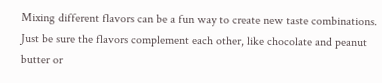Mixing different flavors can be a fun way to create new taste combinations. Just be sure the flavors complement each other, like chocolate and peanut butter or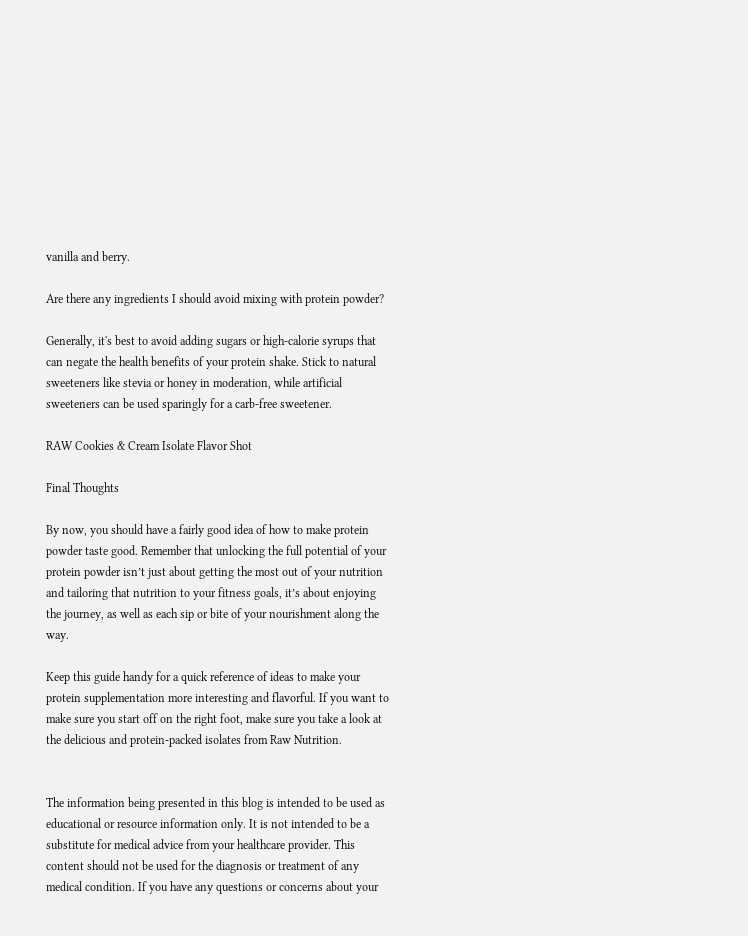vanilla and berry.

Are there any ingredients I should avoid mixing with protein powder?

Generally, it's best to avoid adding sugars or high-calorie syrups that can negate the health benefits of your protein shake. Stick to natural sweeteners like stevia or honey in moderation, while artificial sweeteners can be used sparingly for a carb-free sweetener.

RAW Cookies & Cream Isolate Flavor Shot

Final Thoughts

By now, you should have a fairly good idea of how to make protein powder taste good. Remember that unlocking the full potential of your protein powder isn’t just about getting the most out of your nutrition and tailoring that nutrition to your fitness goals, it’s about enjoying the journey, as well as each sip or bite of your nourishment along the way.

Keep this guide handy for a quick reference of ideas to make your protein supplementation more interesting and flavorful. If you want to make sure you start off on the right foot, make sure you take a look at the delicious and protein-packed isolates from Raw Nutrition.


The information being presented in this blog is intended to be used as educational or resource information only. It is not intended to be a substitute for medical advice from your healthcare provider. This content should not be used for the diagnosis or treatment of any medical condition. If you have any questions or concerns about your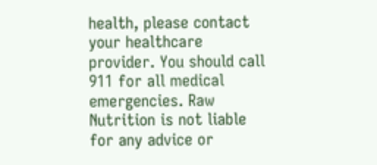health, please contact your healthcare provider. You should call 911 for all medical emergencies. Raw Nutrition is not liable for any advice or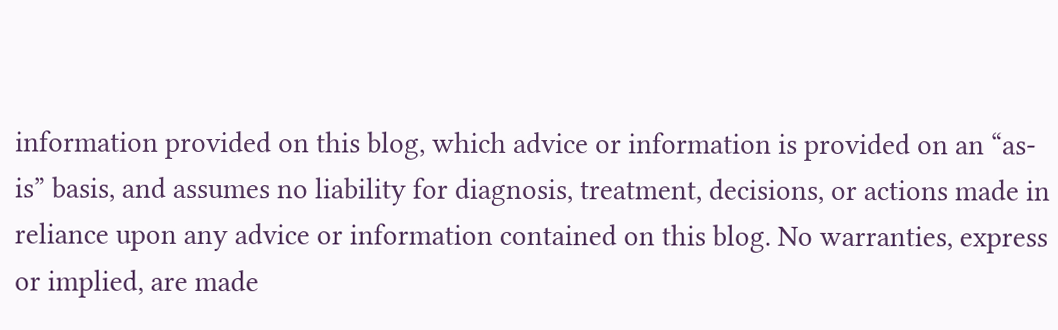information provided on this blog, which advice or information is provided on an “as-is” basis, and assumes no liability for diagnosis, treatment, decisions, or actions made in reliance upon any advice or information contained on this blog. No warranties, express or implied, are made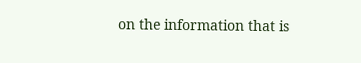on the information that is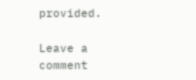provided.

Leave a comment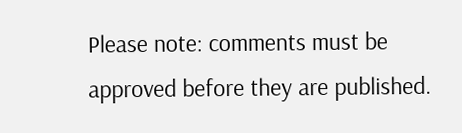Please note: comments must be approved before they are published.